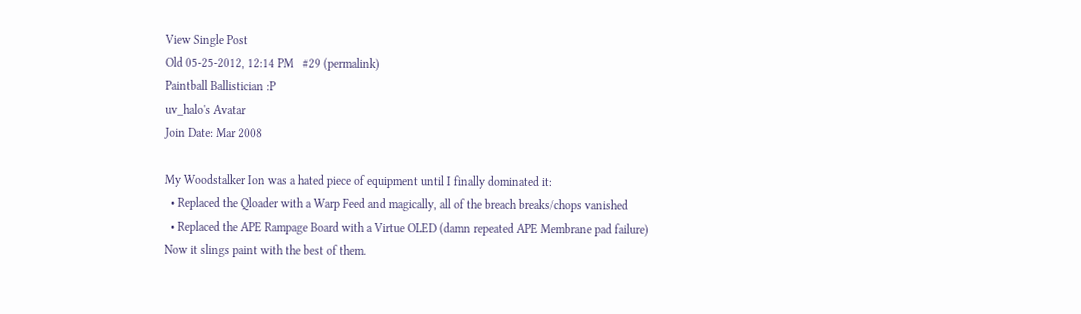View Single Post
Old 05-25-2012, 12:14 PM   #29 (permalink)
Paintball Ballistician :P
uv_halo's Avatar
Join Date: Mar 2008

My Woodstalker Ion was a hated piece of equipment until I finally dominated it:
  • Replaced the Qloader with a Warp Feed and magically, all of the breach breaks/chops vanished
  • Replaced the APE Rampage Board with a Virtue OLED (damn repeated APE Membrane pad failure)
Now it slings paint with the best of them.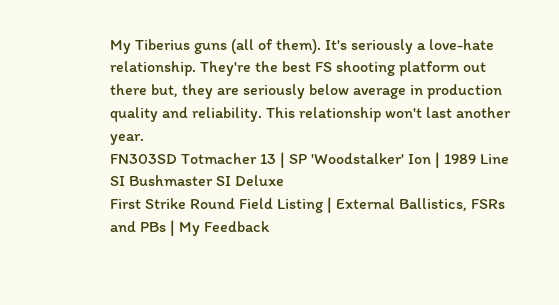My Tiberius guns (all of them). It's seriously a love-hate relationship. They're the best FS shooting platform out there but, they are seriously below average in production quality and reliability. This relationship won't last another year.
FN303SD Totmacher 13 | SP 'Woodstalker' Ion | 1989 Line SI Bushmaster SI Deluxe
First Strike Round Field Listing | External Ballistics, FSRs and PBs | My Feedback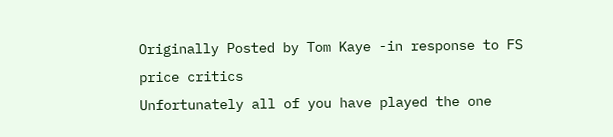Originally Posted by Tom Kaye -in response to FS price critics
Unfortunately all of you have played the one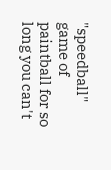"speedball" game of paintball for so long you can't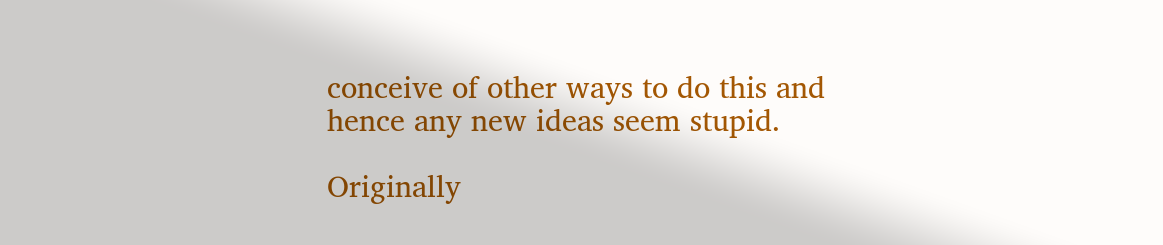conceive of other ways to do this and hence any new ideas seem stupid.

Originally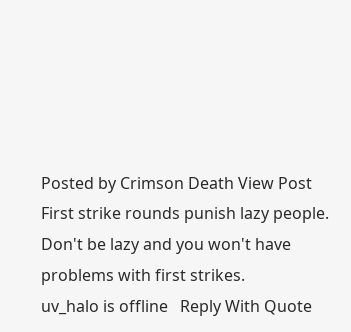Posted by Crimson Death View Post
First strike rounds punish lazy people. Don't be lazy and you won't have problems with first strikes.
uv_halo is offline   Reply With Quote